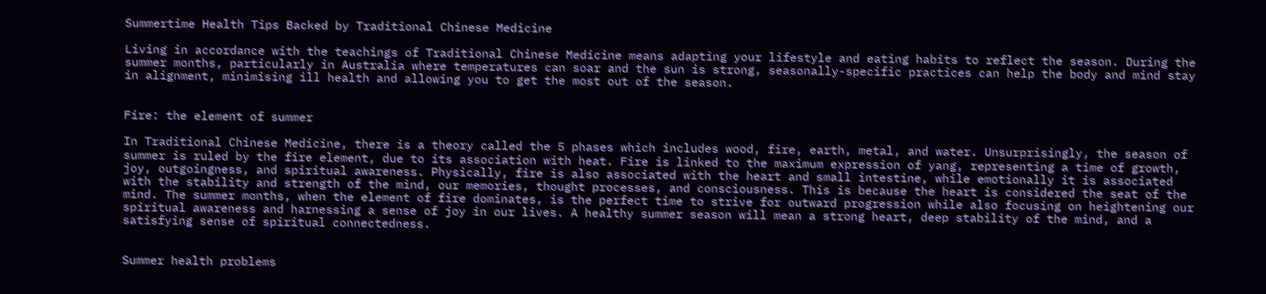Summertime Health Tips Backed by Traditional Chinese Medicine

Living in accordance with the teachings of Traditional Chinese Medicine means adapting your lifestyle and eating habits to reflect the season. During the summer months, particularly in Australia where temperatures can soar and the sun is strong, seasonally-specific practices can help the body and mind stay in alignment, minimising ill health and allowing you to get the most out of the season.


Fire: the element of summer

In Traditional Chinese Medicine, there is a theory called the 5 phases which includes wood, fire, earth, metal, and water. Unsurprisingly, the season of summer is ruled by the fire element, due to its association with heat. Fire is linked to the maximum expression of yang, representing a time of growth, joy, outgoingness, and spiritual awareness. Physically, fire is also associated with the heart and small intestine, while emotionally it is associated with the stability and strength of the mind, our memories, thought processes, and consciousness. This is because the heart is considered the seat of the mind. The summer months, when the element of fire dominates, is the perfect time to strive for outward progression while also focusing on heightening our spiritual awareness and harnessing a sense of joy in our lives. A healthy summer season will mean a strong heart, deep stability of the mind, and a satisfying sense of spiritual connectedness.


Summer health problems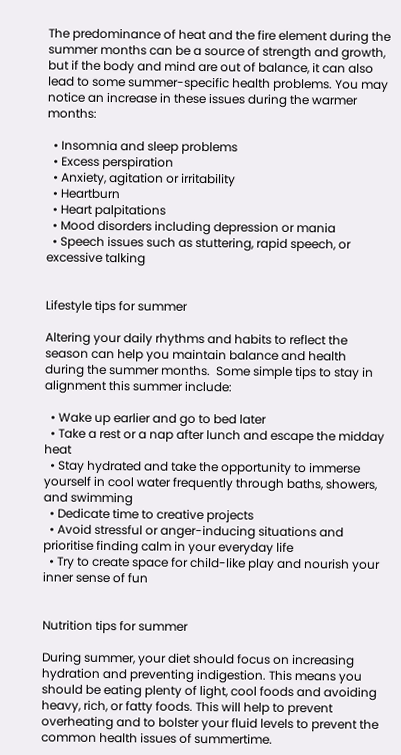The predominance of heat and the fire element during the summer months can be a source of strength and growth, but if the body and mind are out of balance, it can also lead to some summer-specific health problems. You may notice an increase in these issues during the warmer months:

  • Insomnia and sleep problems
  • Excess perspiration
  • Anxiety, agitation or irritability
  • Heartburn
  • Heart palpitations
  • Mood disorders including depression or mania
  • Speech issues such as stuttering, rapid speech, or excessive talking


Lifestyle tips for summer

Altering your daily rhythms and habits to reflect the season can help you maintain balance and health during the summer months.  Some simple tips to stay in alignment this summer include:

  • Wake up earlier and go to bed later
  • Take a rest or a nap after lunch and escape the midday heat
  • Stay hydrated and take the opportunity to immerse yourself in cool water frequently through baths, showers, and swimming
  • Dedicate time to creative projects
  • Avoid stressful or anger-inducing situations and prioritise finding calm in your everyday life
  • Try to create space for child-like play and nourish your inner sense of fun


Nutrition tips for summer

During summer, your diet should focus on increasing hydration and preventing indigestion. This means you should be eating plenty of light, cool foods and avoiding heavy, rich, or fatty foods. This will help to prevent overheating and to bolster your fluid levels to prevent the common health issues of summertime.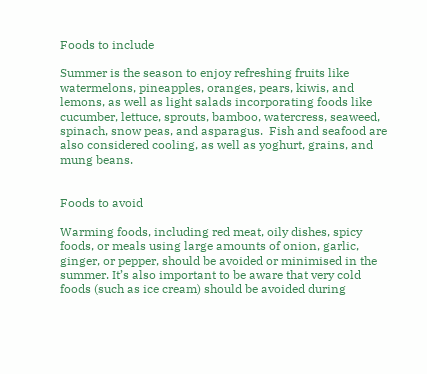Foods to include

Summer is the season to enjoy refreshing fruits like watermelons, pineapples, oranges, pears, kiwis, and lemons, as well as light salads incorporating foods like cucumber, lettuce, sprouts, bamboo, watercress, seaweed, spinach, snow peas, and asparagus.  Fish and seafood are also considered cooling, as well as yoghurt, grains, and mung beans.


Foods to avoid

Warming foods, including red meat, oily dishes, spicy foods, or meals using large amounts of onion, garlic, ginger, or pepper, should be avoided or minimised in the summer. It’s also important to be aware that very cold foods (such as ice cream) should be avoided during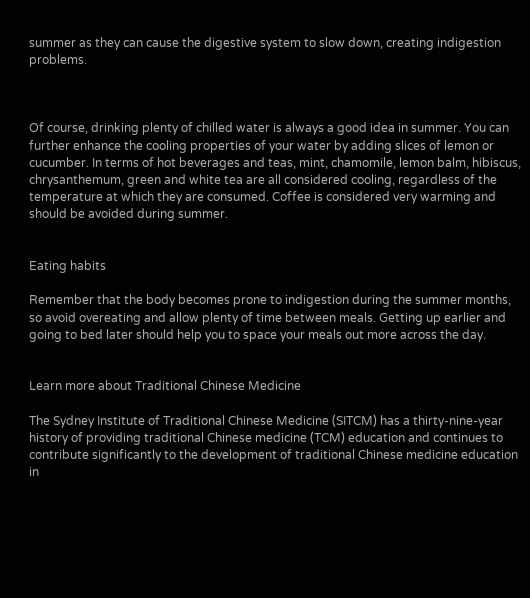summer as they can cause the digestive system to slow down, creating indigestion problems.



Of course, drinking plenty of chilled water is always a good idea in summer. You can further enhance the cooling properties of your water by adding slices of lemon or cucumber. In terms of hot beverages and teas, mint, chamomile, lemon balm, hibiscus, chrysanthemum, green and white tea are all considered cooling, regardless of the temperature at which they are consumed. Coffee is considered very warming and should be avoided during summer.


Eating habits

Remember that the body becomes prone to indigestion during the summer months, so avoid overeating and allow plenty of time between meals. Getting up earlier and going to bed later should help you to space your meals out more across the day.


Learn more about Traditional Chinese Medicine

The Sydney Institute of Traditional Chinese Medicine (SITCM) has a thirty-nine-year history of providing traditional Chinese medicine (TCM) education and continues to contribute significantly to the development of traditional Chinese medicine education in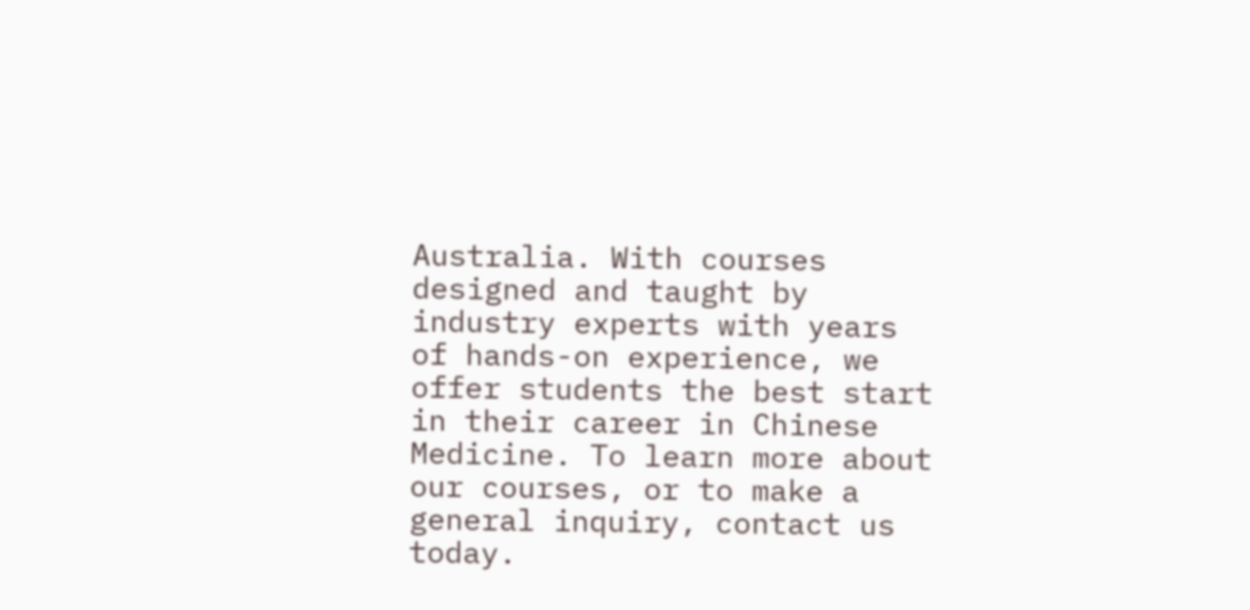Australia. With courses designed and taught by industry experts with years of hands-on experience, we offer students the best start in their career in Chinese Medicine. To learn more about our courses, or to make a general inquiry, contact us today.